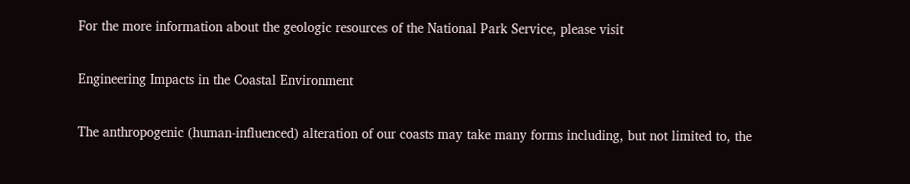For the more information about the geologic resources of the National Park Service, please visit

Engineering Impacts in the Coastal Environment

The anthropogenic (human-influenced) alteration of our coasts may take many forms including, but not limited to, the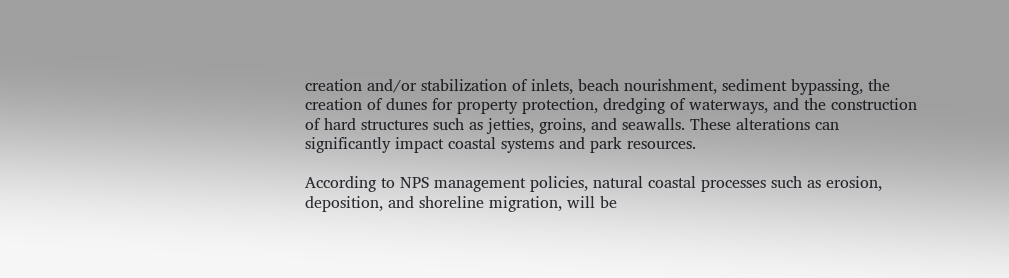creation and/or stabilization of inlets, beach nourishment, sediment bypassing, the creation of dunes for property protection, dredging of waterways, and the construction of hard structures such as jetties, groins, and seawalls. These alterations can significantly impact coastal systems and park resources.

According to NPS management policies, natural coastal processes such as erosion, deposition, and shoreline migration, will be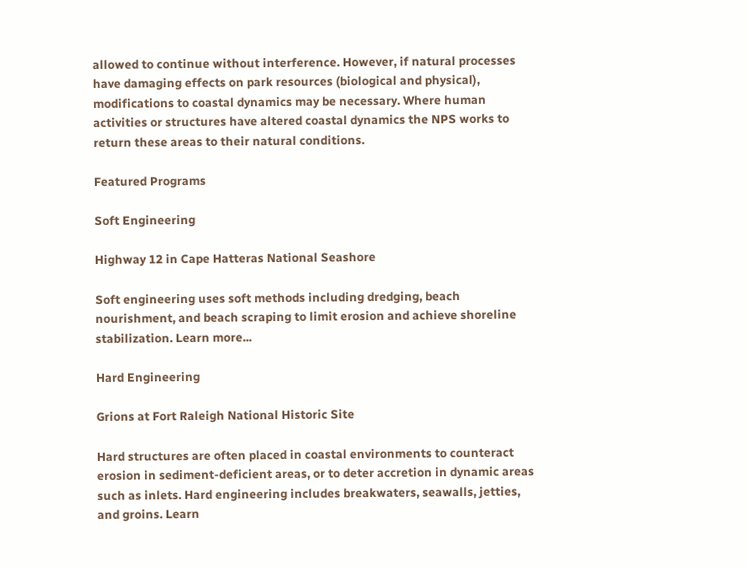allowed to continue without interference. However, if natural processes have damaging effects on park resources (biological and physical), modifications to coastal dynamics may be necessary. Where human activities or structures have altered coastal dynamics the NPS works to return these areas to their natural conditions.

Featured Programs

Soft Engineering

Highway 12 in Cape Hatteras National Seashore

Soft engineering uses soft methods including dredging, beach nourishment, and beach scraping to limit erosion and achieve shoreline stabilization. Learn more...

Hard Engineering

Grions at Fort Raleigh National Historic Site

Hard structures are often placed in coastal environments to counteract erosion in sediment-deficient areas, or to deter accretion in dynamic areas such as inlets. Hard engineering includes breakwaters, seawalls, jetties, and groins. Learn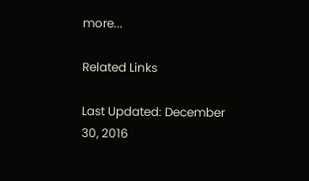more...

Related Links

Last Updated: December 30, 2016